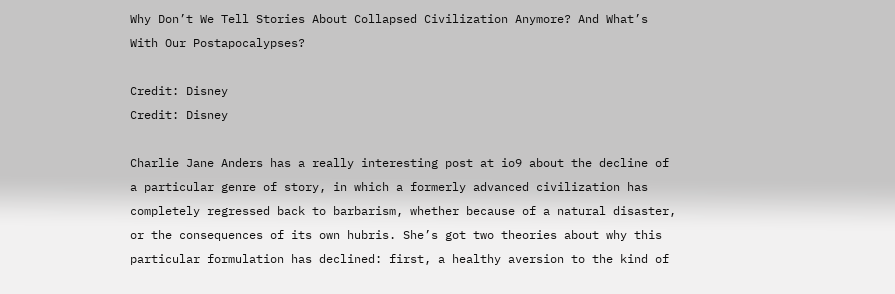Why Don’t We Tell Stories About Collapsed Civilization Anymore? And What’s With Our Postapocalypses?

Credit: Disney
Credit: Disney

Charlie Jane Anders has a really interesting post at io9 about the decline of a particular genre of story, in which a formerly advanced civilization has completely regressed back to barbarism, whether because of a natural disaster, or the consequences of its own hubris. She’s got two theories about why this particular formulation has declined: first, a healthy aversion to the kind of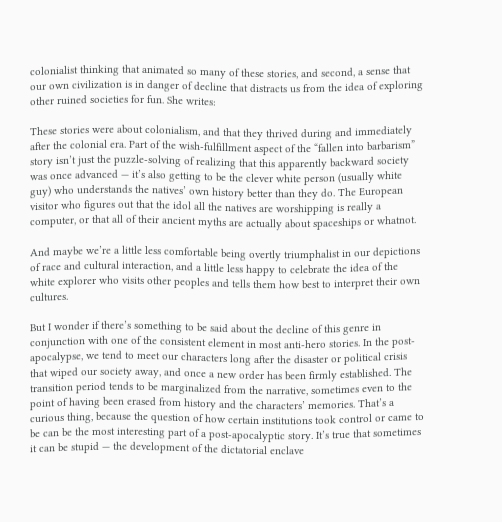colonialist thinking that animated so many of these stories, and second, a sense that our own civilization is in danger of decline that distracts us from the idea of exploring other ruined societies for fun. She writes:

These stories were about colonialism, and that they thrived during and immediately after the colonial era. Part of the wish-fulfillment aspect of the “fallen into barbarism” story isn’t just the puzzle-solving of realizing that this apparently backward society was once advanced — it’s also getting to be the clever white person (usually white guy) who understands the natives’ own history better than they do. The European visitor who figures out that the idol all the natives are worshipping is really a computer, or that all of their ancient myths are actually about spaceships or whatnot.

And maybe we’re a little less comfortable being overtly triumphalist in our depictions of race and cultural interaction, and a little less happy to celebrate the idea of the white explorer who visits other peoples and tells them how best to interpret their own cultures.

But I wonder if there’s something to be said about the decline of this genre in conjunction with one of the consistent element in most anti-hero stories. In the post-apocalypse, we tend to meet our characters long after the disaster or political crisis that wiped our society away, and once a new order has been firmly established. The transition period tends to be marginalized from the narrative, sometimes even to the point of having been erased from history and the characters’ memories. That’s a curious thing, because the question of how certain institutions took control or came to be can be the most interesting part of a post-apocalyptic story. It’s true that sometimes it can be stupid — the development of the dictatorial enclave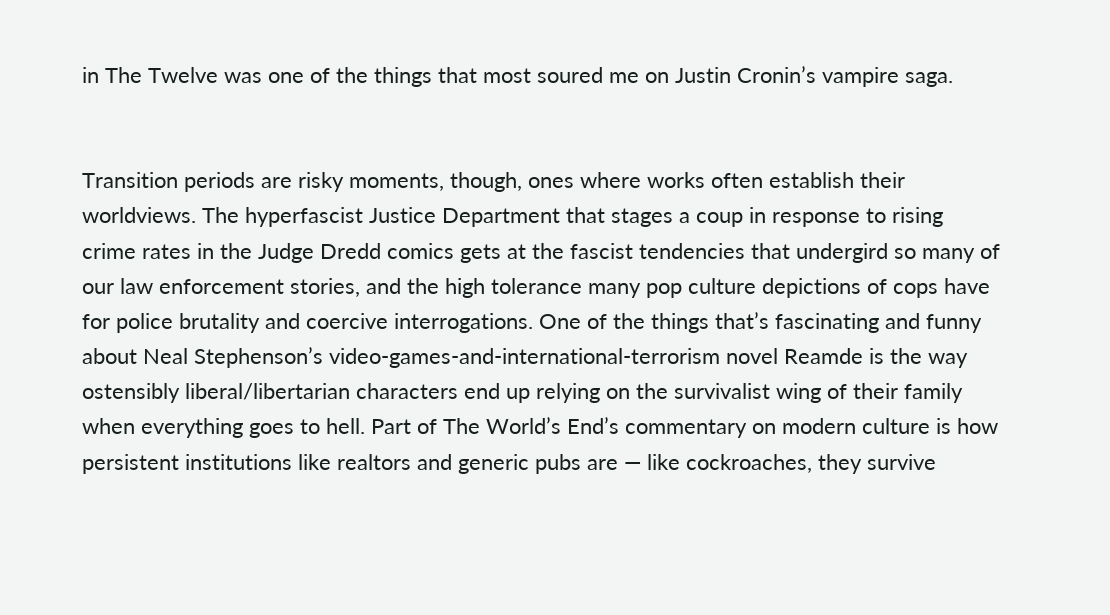in The Twelve was one of the things that most soured me on Justin Cronin’s vampire saga.


Transition periods are risky moments, though, ones where works often establish their worldviews. The hyperfascist Justice Department that stages a coup in response to rising crime rates in the Judge Dredd comics gets at the fascist tendencies that undergird so many of our law enforcement stories, and the high tolerance many pop culture depictions of cops have for police brutality and coercive interrogations. One of the things that’s fascinating and funny about Neal Stephenson’s video-games-and-international-terrorism novel Reamde is the way ostensibly liberal/libertarian characters end up relying on the survivalist wing of their family when everything goes to hell. Part of The World’s End’s commentary on modern culture is how persistent institutions like realtors and generic pubs are — like cockroaches, they survive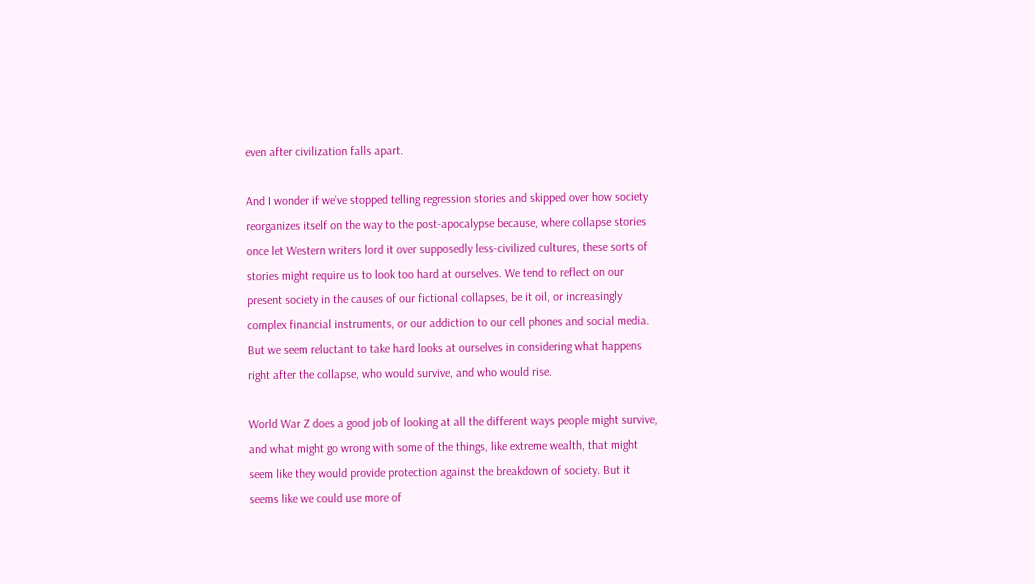even after civilization falls apart.

And I wonder if we’ve stopped telling regression stories and skipped over how society reorganizes itself on the way to the post-apocalypse because, where collapse stories once let Western writers lord it over supposedly less-civilized cultures, these sorts of stories might require us to look too hard at ourselves. We tend to reflect on our present society in the causes of our fictional collapses, be it oil, or increasingly complex financial instruments, or our addiction to our cell phones and social media. But we seem reluctant to take hard looks at ourselves in considering what happens right after the collapse, who would survive, and who would rise.

World War Z does a good job of looking at all the different ways people might survive, and what might go wrong with some of the things, like extreme wealth, that might seem like they would provide protection against the breakdown of society. But it seems like we could use more of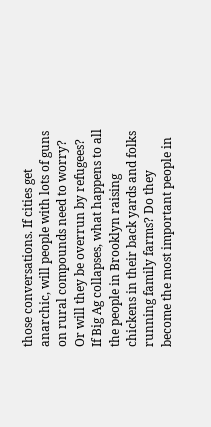those conversations. If cities get anarchic, will people with lots of guns on rural compounds need to worry? Or will they be overrun by refugees? If Big Ag collapses, what happens to all the people in Brooklyn raising chickens in their back yards and folks running family farms? Do they become the most important people in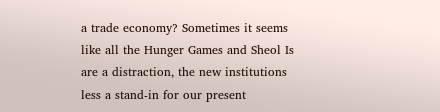a trade economy? Sometimes it seems like all the Hunger Games and Sheol Is are a distraction, the new institutions less a stand-in for our present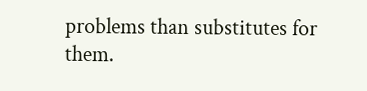problems than substitutes for them.